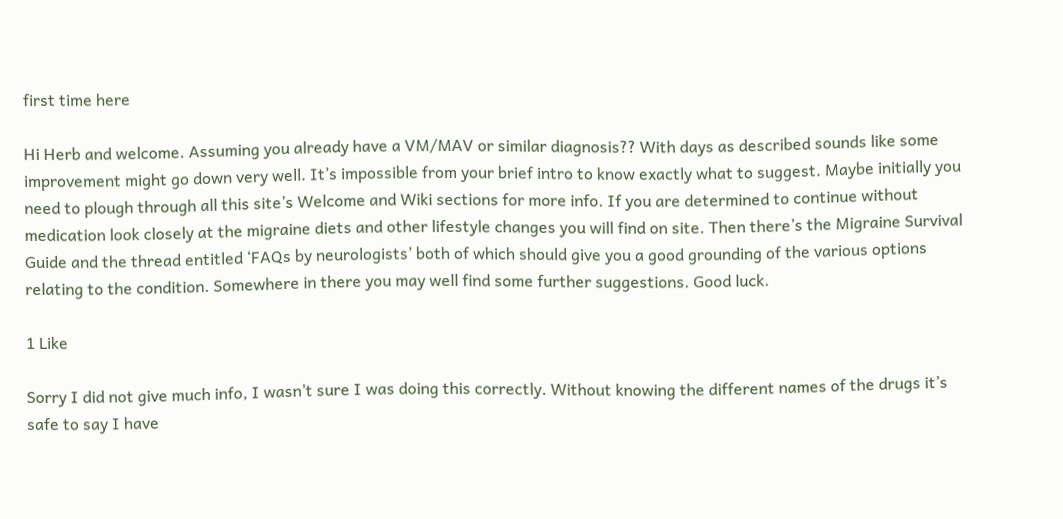first time here

Hi Herb and welcome. Assuming you already have a VM/MAV or similar diagnosis?? With days as described sounds like some improvement might go down very well. It’s impossible from your brief intro to know exactly what to suggest. Maybe initially you need to plough through all this site’s Welcome and Wiki sections for more info. If you are determined to continue without medication look closely at the migraine diets and other lifestyle changes you will find on site. Then there’s the Migraine Survival Guide and the thread entitled ‘FAQs by neurologists’ both of which should give you a good grounding of the various options relating to the condition. Somewhere in there you may well find some further suggestions. Good luck.

1 Like

Sorry I did not give much info, I wasn’t sure I was doing this correctly. Without knowing the different names of the drugs it’s safe to say I have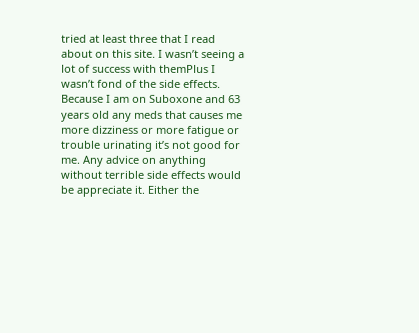tried at least three that I read about on this site. I wasn’t seeing a lot of success with themPlus I wasn’t fond of the side effects. Because I am on Suboxone and 63 years old any meds that causes me more dizziness or more fatigue or trouble urinating it’s not good for me. Any advice on anything without terrible side effects would be appreciate it. Either the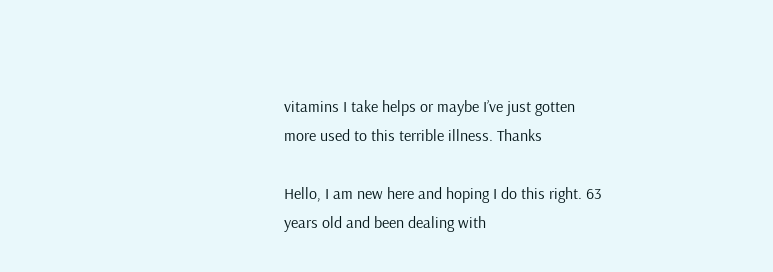vitamins I take helps or maybe I’ve just gotten more used to this terrible illness. Thanks

Hello, I am new here and hoping I do this right. 63 years old and been dealing with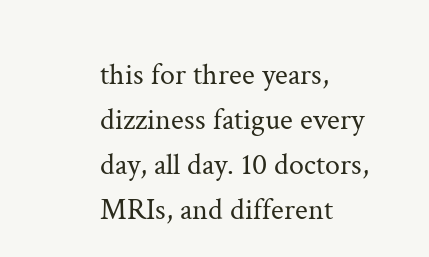this for three years, dizziness fatigue every day, all day. 10 doctors, MRIs, and different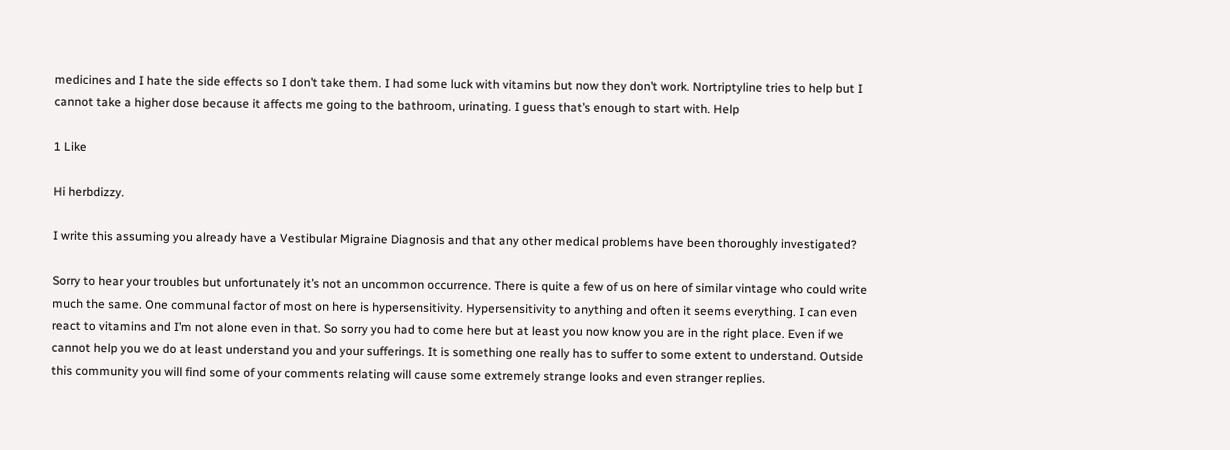medicines and I hate the side effects so I don’t take them. I had some luck with vitamins but now they don’t work. Nortriptyline tries to help but I cannot take a higher dose because it affects me going to the bathroom, urinating. I guess that’s enough to start with. Help

1 Like

Hi herbdizzy.

I write this assuming you already have a Vestibular Migraine Diagnosis and that any other medical problems have been thoroughly investigated?

Sorry to hear your troubles but unfortunately it’s not an uncommon occurrence. There is quite a few of us on here of similar vintage who could write much the same. One communal factor of most on here is hypersensitivity. Hypersensitivity to anything and often it seems everything. I can even react to vitamins and I’m not alone even in that. So sorry you had to come here but at least you now know you are in the right place. Even if we cannot help you we do at least understand you and your sufferings. It is something one really has to suffer to some extent to understand. Outside this community you will find some of your comments relating will cause some extremely strange looks and even stranger replies.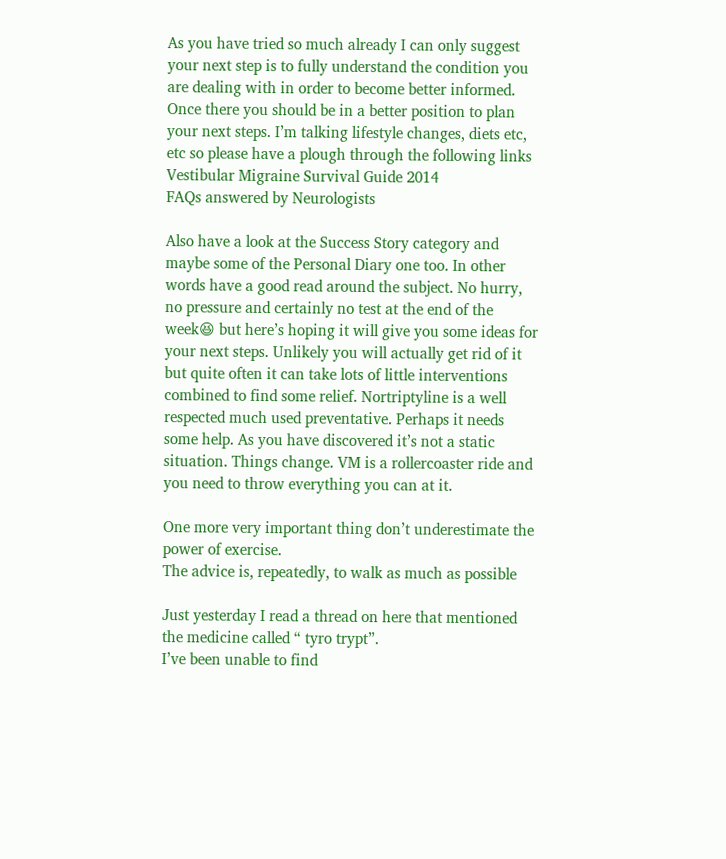As you have tried so much already I can only suggest your next step is to fully understand the condition you are dealing with in order to become better informed. Once there you should be in a better position to plan your next steps. I’m talking lifestyle changes, diets etc, etc so please have a plough through the following links
Vestibular Migraine Survival Guide 2014
FAQs answered by Neurologists

Also have a look at the Success Story category and maybe some of the Personal Diary one too. In other words have a good read around the subject. No hurry, no pressure and certainly no test at the end of the week😆 but here’s hoping it will give you some ideas for your next steps. Unlikely you will actually get rid of it but quite often it can take lots of little interventions combined to find some relief. Nortriptyline is a well respected much used preventative. Perhaps it needs some help. As you have discovered it’s not a static situation. Things change. VM is a rollercoaster ride and you need to throw everything you can at it.

One more very important thing don’t underestimate the power of exercise.
The advice is, repeatedly, to walk as much as possible

Just yesterday I read a thread on here that mentioned the medicine called “ tyro trypt”.
I’ve been unable to find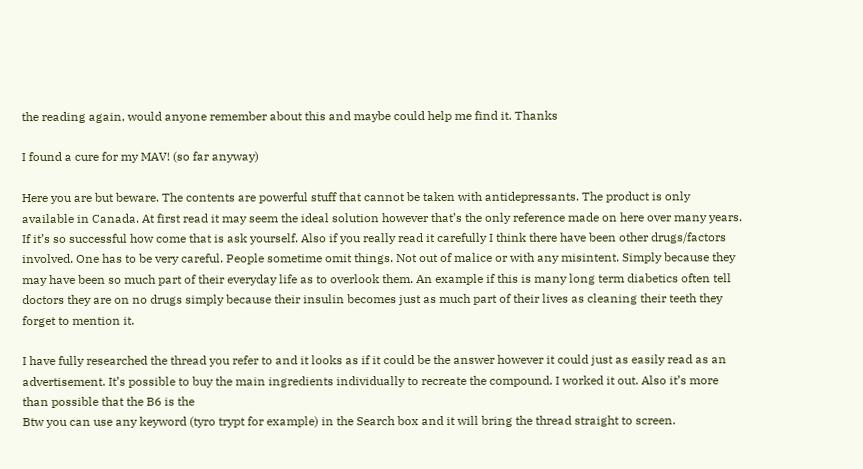the reading again, would anyone remember about this and maybe could help me find it. Thanks

I found a cure for my MAV! (so far anyway)

Here you are but beware. The contents are powerful stuff that cannot be taken with antidepressants. The product is only available in Canada. At first read it may seem the ideal solution however that’s the only reference made on here over many years. If it’s so successful how come that is ask yourself. Also if you really read it carefully I think there have been other drugs/factors involved. One has to be very careful. People sometime omit things. Not out of malice or with any misintent. Simply because they may have been so much part of their everyday life as to overlook them. An example if this is many long term diabetics often tell doctors they are on no drugs simply because their insulin becomes just as much part of their lives as cleaning their teeth they forget to mention it.

I have fully researched the thread you refer to and it looks as if it could be the answer however it could just as easily read as an advertisement. It’s possible to buy the main ingredients individually to recreate the compound. I worked it out. Also it’s more than possible that the B6 is the
Btw you can use any keyword (tyro trypt for example) in the Search box and it will bring the thread straight to screen.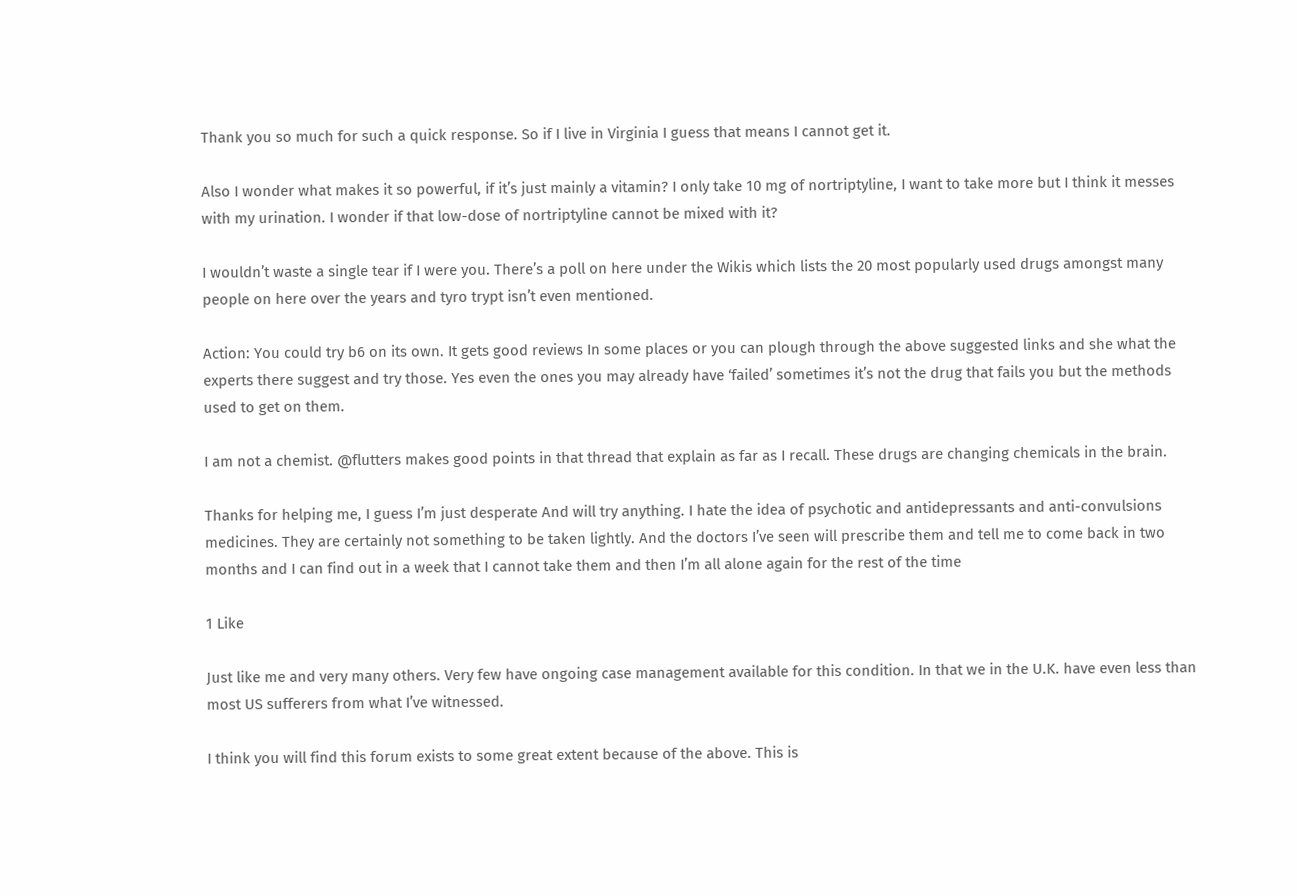Thank you so much for such a quick response. So if I live in Virginia I guess that means I cannot get it.

Also I wonder what makes it so powerful, if it’s just mainly a vitamin? I only take 10 mg of nortriptyline, I want to take more but I think it messes with my urination. I wonder if that low-dose of nortriptyline cannot be mixed with it?

I wouldn’t waste a single tear if I were you. There’s a poll on here under the Wikis which lists the 20 most popularly used drugs amongst many people on here over the years and tyro trypt isn’t even mentioned.

Action: You could try b6 on its own. It gets good reviews In some places or you can plough through the above suggested links and she what the experts there suggest and try those. Yes even the ones you may already have ‘failed’ sometimes it’s not the drug that fails you but the methods used to get on them.

I am not a chemist. @flutters makes good points in that thread that explain as far as I recall. These drugs are changing chemicals in the brain.

Thanks for helping me, I guess I’m just desperate And will try anything. I hate the idea of psychotic and antidepressants and anti-convulsions medicines. They are certainly not something to be taken lightly. And the doctors I’ve seen will prescribe them and tell me to come back in two months and I can find out in a week that I cannot take them and then I’m all alone again for the rest of the time

1 Like

Just like me and very many others. Very few have ongoing case management available for this condition. In that we in the U.K. have even less than most US sufferers from what I’ve witnessed.

I think you will find this forum exists to some great extent because of the above. This is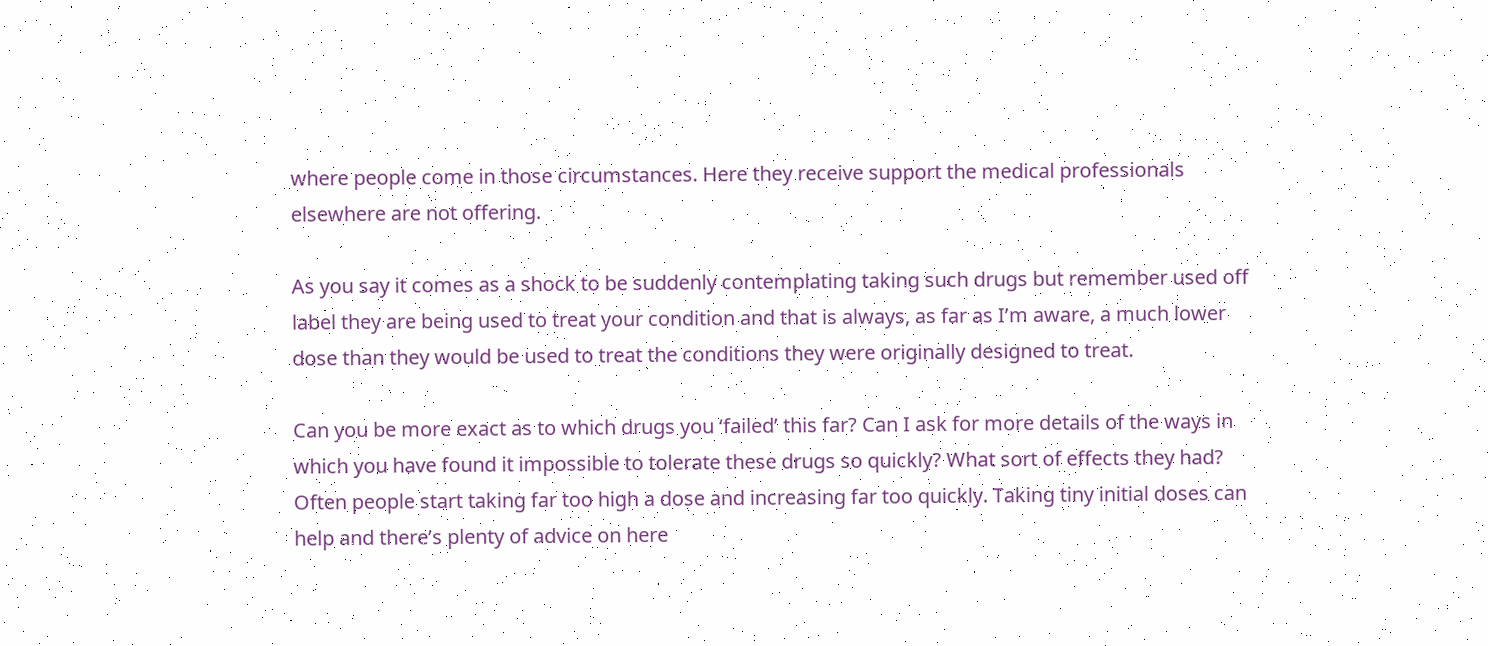where people come in those circumstances. Here they receive support the medical professionals elsewhere are not offering.

As you say it comes as a shock to be suddenly contemplating taking such drugs but remember used off label they are being used to treat your condition and that is always, as far as I’m aware, a much lower dose than they would be used to treat the conditions they were originally designed to treat.

Can you be more exact as to which drugs you ‘failed’ this far? Can I ask for more details of the ways in which you have found it impossible to tolerate these drugs so quickly? What sort of effects they had? Often people start taking far too high a dose and increasing far too quickly. Taking tiny initial doses can help and there’s plenty of advice on here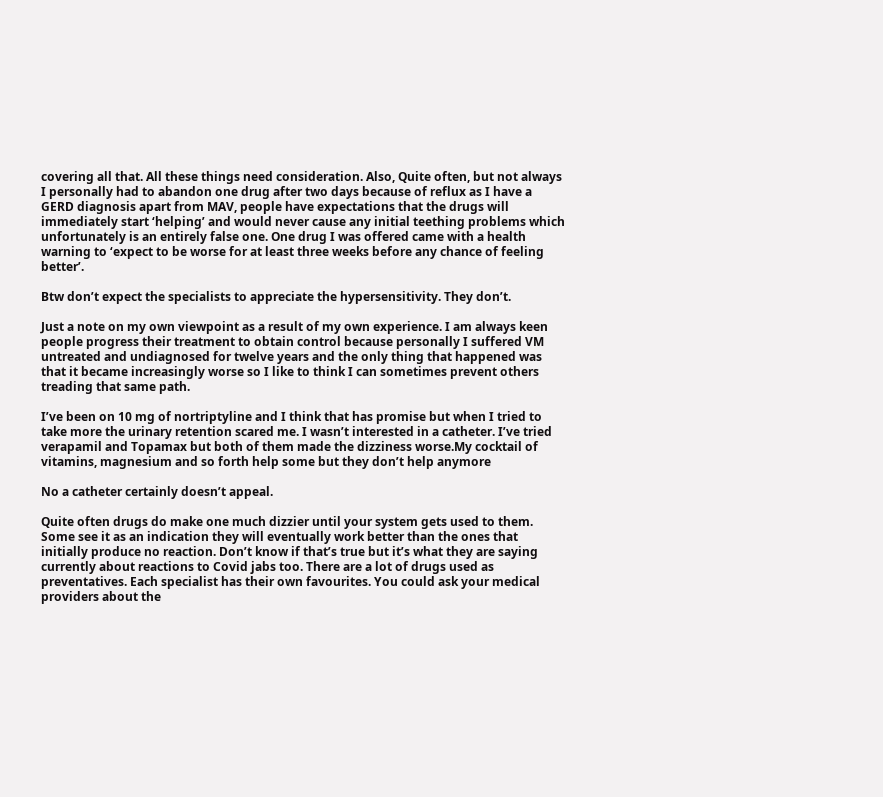covering all that. All these things need consideration. Also, Quite often, but not always I personally had to abandon one drug after two days because of reflux as I have a GERD diagnosis apart from MAV, people have expectations that the drugs will immediately start ‘helping’ and would never cause any initial teething problems which unfortunately is an entirely false one. One drug I was offered came with a health warning to ‘expect to be worse for at least three weeks before any chance of feeling better’.

Btw don’t expect the specialists to appreciate the hypersensitivity. They don’t.

Just a note on my own viewpoint as a result of my own experience. I am always keen people progress their treatment to obtain control because personally I suffered VM untreated and undiagnosed for twelve years and the only thing that happened was that it became increasingly worse so I like to think I can sometimes prevent others treading that same path.

I’ve been on 10 mg of nortriptyline and I think that has promise but when I tried to take more the urinary retention scared me. I wasn’t interested in a catheter. I’ve tried verapamil and Topamax but both of them made the dizziness worse.My cocktail of vitamins, magnesium and so forth help some but they don’t help anymore

No a catheter certainly doesn’t appeal.

Quite often drugs do make one much dizzier until your system gets used to them. Some see it as an indication they will eventually work better than the ones that initially produce no reaction. Don’t know if that’s true but it’s what they are saying currently about reactions to Covid jabs too. There are a lot of drugs used as preventatives. Each specialist has their own favourites. You could ask your medical providers about the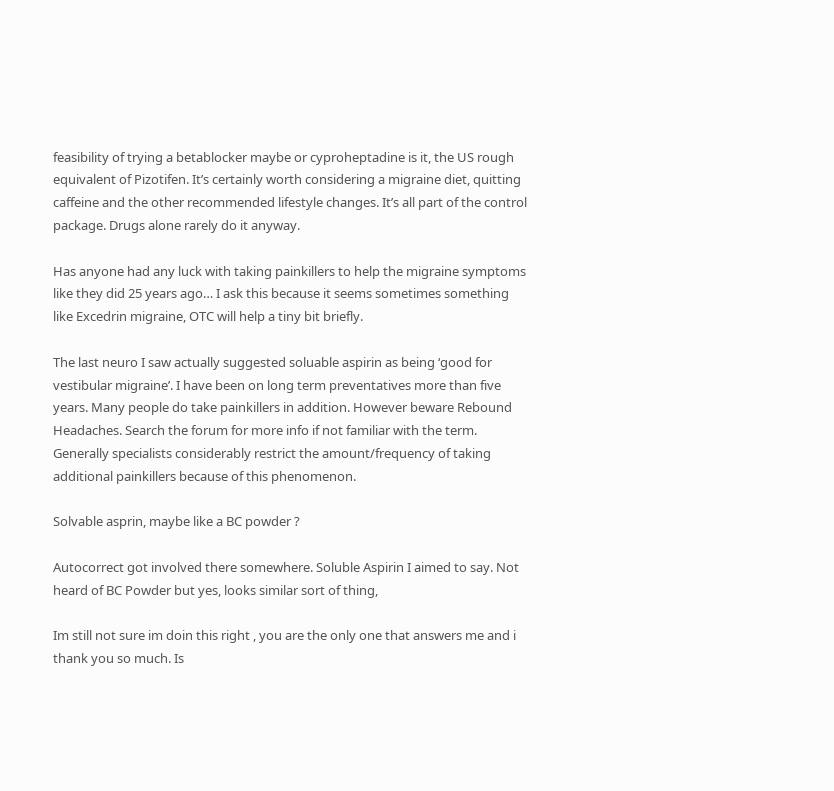feasibility of trying a betablocker maybe or cyproheptadine is it, the US rough equivalent of Pizotifen. It’s certainly worth considering a migraine diet, quitting caffeine and the other recommended lifestyle changes. It’s all part of the control package. Drugs alone rarely do it anyway.

Has anyone had any luck with taking painkillers to help the migraine symptoms like they did 25 years ago… I ask this because it seems sometimes something like Excedrin migraine, OTC will help a tiny bit briefly.

The last neuro I saw actually suggested soluable aspirin as being ‘good for vestibular migraine’. I have been on long term preventatives more than five years. Many people do take painkillers in addition. However beware Rebound Headaches. Search the forum for more info if not familiar with the term. Generally specialists considerably restrict the amount/frequency of taking additional painkillers because of this phenomenon.

Solvable asprin, maybe like a BC powder ?

Autocorrect got involved there somewhere. Soluble Aspirin I aimed to say. Not heard of BC Powder but yes, looks similar sort of thing,

Im still not sure im doin this right , you are the only one that answers me and i thank you so much. Is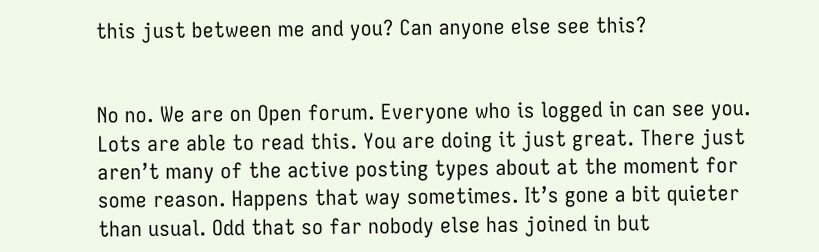this just between me and you? Can anyone else see this?


No no. We are on Open forum. Everyone who is logged in can see you. Lots are able to read this. You are doing it just great. There just aren’t many of the active posting types about at the moment for some reason. Happens that way sometimes. It’s gone a bit quieter than usual. Odd that so far nobody else has joined in but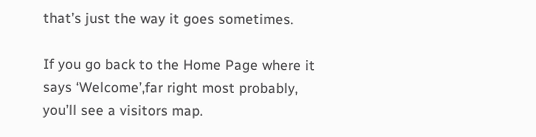that’s just the way it goes sometimes.

If you go back to the Home Page where it says ‘Welcome’,far right most probably, you’ll see a visitors map.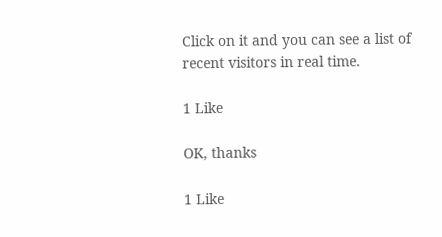Click on it and you can see a list of recent visitors in real time.

1 Like

OK, thanks

1 Like